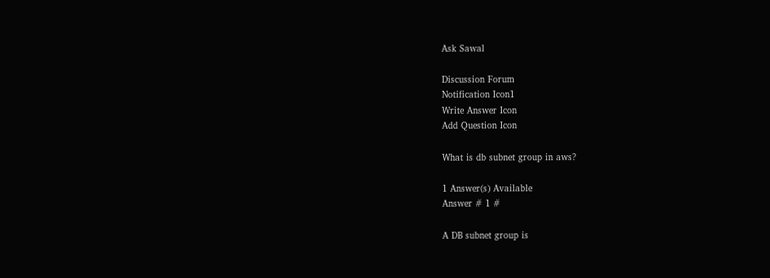Ask Sawal

Discussion Forum
Notification Icon1
Write Answer Icon
Add Question Icon

What is db subnet group in aws?

1 Answer(s) Available
Answer # 1 #

A DB subnet group is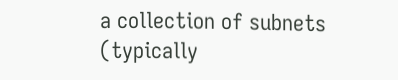a collection of subnets (typically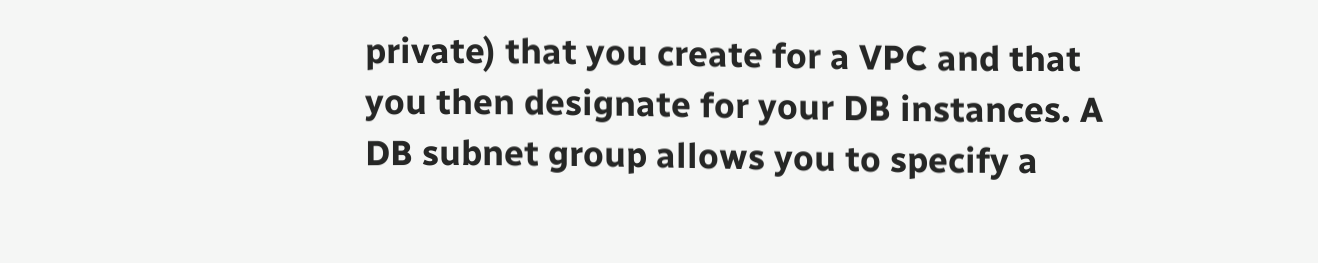private) that you create for a VPC and that you then designate for your DB instances. A DB subnet group allows you to specify a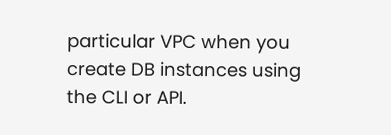particular VPC when you create DB instances using the CLI or API.